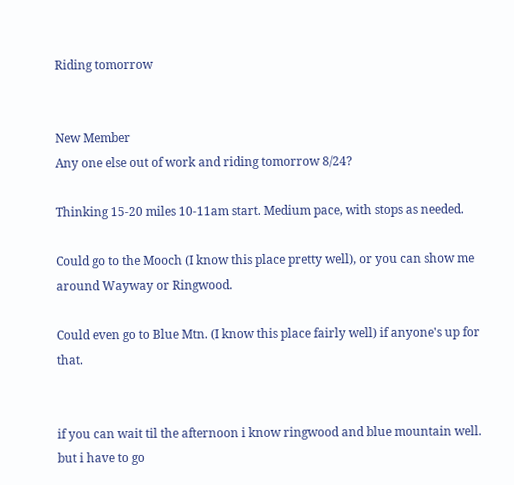Riding tomorrow


New Member
Any one else out of work and riding tomorrow 8/24?

Thinking 15-20 miles 10-11am start. Medium pace, with stops as needed.

Could go to the Mooch (I know this place pretty well), or you can show me around Wayway or Ringwood.

Could even go to Blue Mtn. (I know this place fairly well) if anyone's up for that.


if you can wait til the afternoon i know ringwood and blue mountain well. but i have to go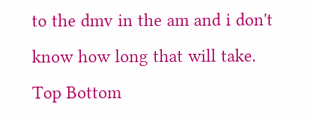to the dmv in the am and i don't know how long that will take.
Top Bottom